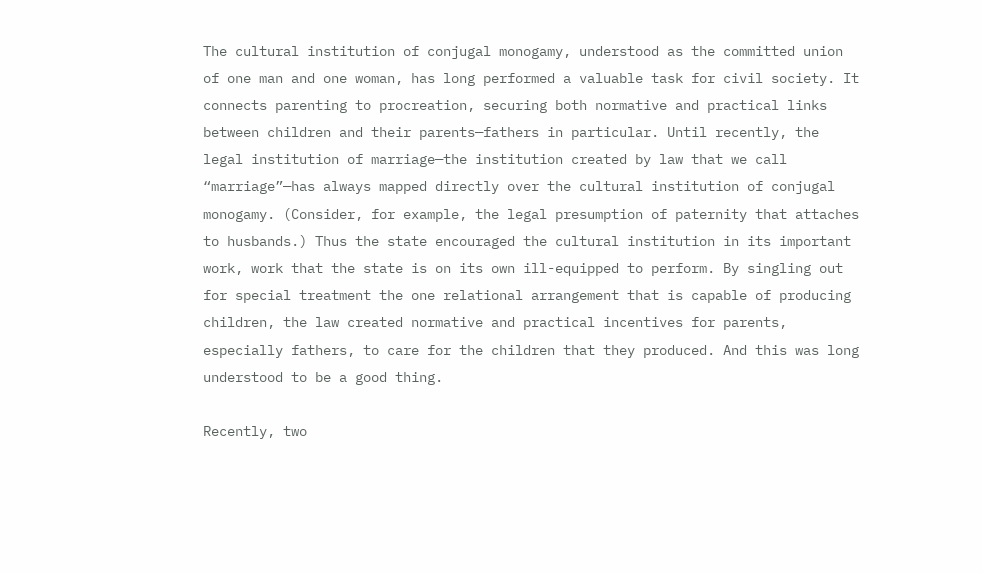The cultural institution of conjugal monogamy, understood as the committed union of one man and one woman, has long performed a valuable task for civil society. It connects parenting to procreation, securing both normative and practical links between children and their parents—fathers in particular. Until recently, the legal institution of marriage—the institution created by law that we call “marriage”—has always mapped directly over the cultural institution of conjugal monogamy. (Consider, for example, the legal presumption of paternity that attaches to husbands.) Thus the state encouraged the cultural institution in its important work, work that the state is on its own ill-equipped to perform. By singling out for special treatment the one relational arrangement that is capable of producing children, the law created normative and practical incentives for parents, especially fathers, to care for the children that they produced. And this was long understood to be a good thing.

Recently, two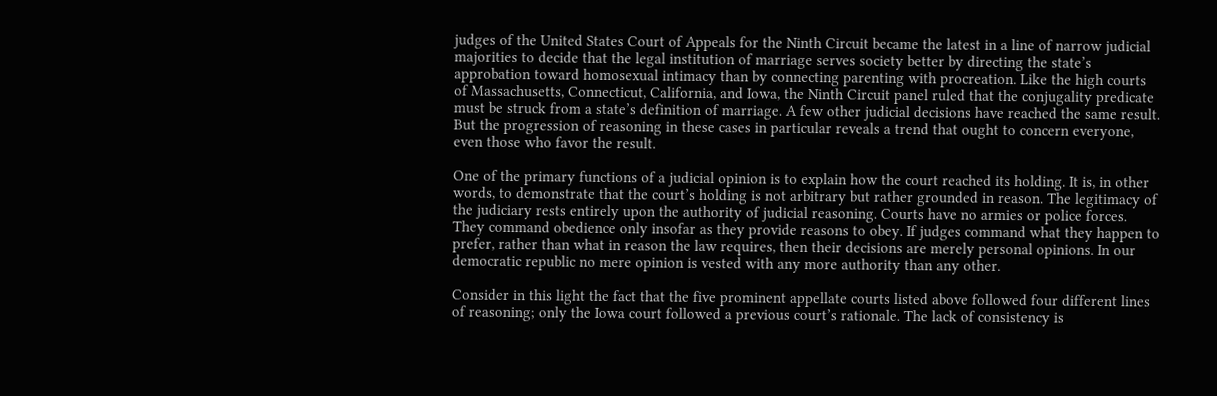judges of the United States Court of Appeals for the Ninth Circuit became the latest in a line of narrow judicial majorities to decide that the legal institution of marriage serves society better by directing the state’s approbation toward homosexual intimacy than by connecting parenting with procreation. Like the high courts of Massachusetts, Connecticut, California, and Iowa, the Ninth Circuit panel ruled that the conjugality predicate must be struck from a state’s definition of marriage. A few other judicial decisions have reached the same result. But the progression of reasoning in these cases in particular reveals a trend that ought to concern everyone, even those who favor the result.

One of the primary functions of a judicial opinion is to explain how the court reached its holding. It is, in other words, to demonstrate that the court’s holding is not arbitrary but rather grounded in reason. The legitimacy of the judiciary rests entirely upon the authority of judicial reasoning. Courts have no armies or police forces. They command obedience only insofar as they provide reasons to obey. If judges command what they happen to prefer, rather than what in reason the law requires, then their decisions are merely personal opinions. In our democratic republic no mere opinion is vested with any more authority than any other.

Consider in this light the fact that the five prominent appellate courts listed above followed four different lines of reasoning; only the Iowa court followed a previous court’s rationale. The lack of consistency is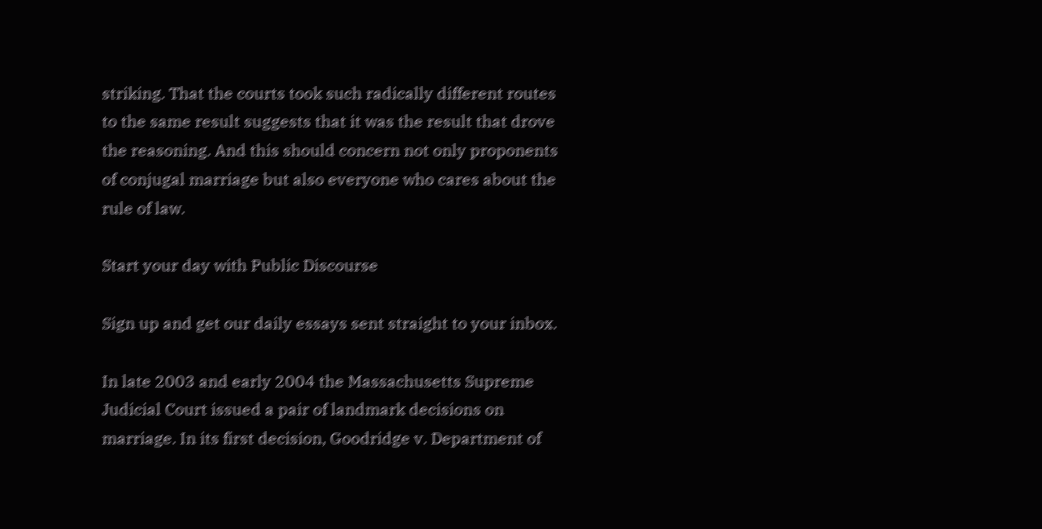striking. That the courts took such radically different routes to the same result suggests that it was the result that drove the reasoning. And this should concern not only proponents of conjugal marriage but also everyone who cares about the rule of law.

Start your day with Public Discourse

Sign up and get our daily essays sent straight to your inbox.

In late 2003 and early 2004 the Massachusetts Supreme Judicial Court issued a pair of landmark decisions on marriage. In its first decision, Goodridge v. Department of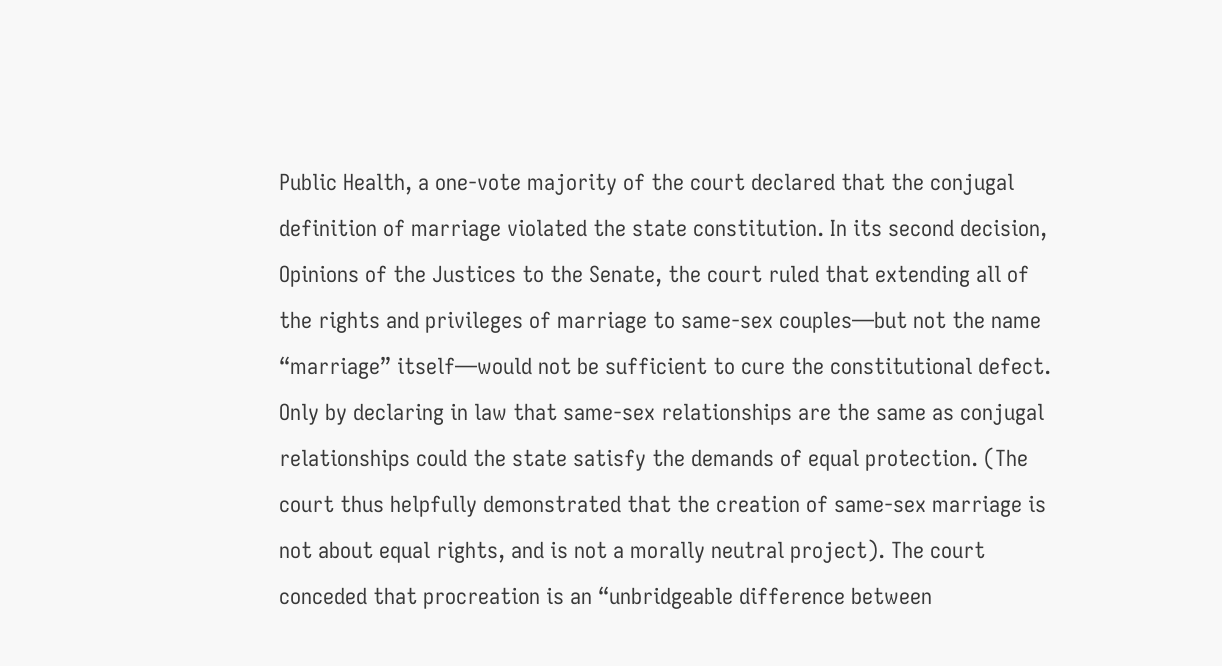Public Health, a one-vote majority of the court declared that the conjugal definition of marriage violated the state constitution. In its second decision, Opinions of the Justices to the Senate, the court ruled that extending all of the rights and privileges of marriage to same-sex couples—but not the name “marriage” itself—would not be sufficient to cure the constitutional defect. Only by declaring in law that same-sex relationships are the same as conjugal relationships could the state satisfy the demands of equal protection. (The court thus helpfully demonstrated that the creation of same-sex marriage is not about equal rights, and is not a morally neutral project). The court conceded that procreation is an “unbridgeable difference between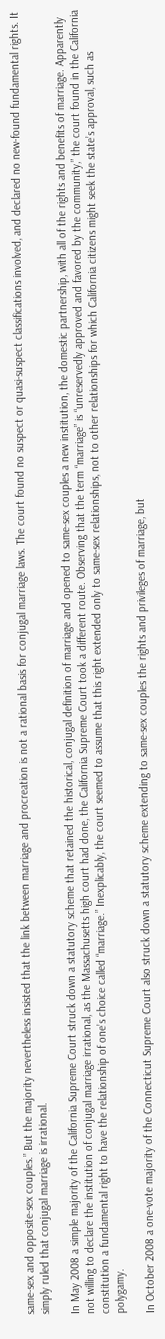same-sex and opposite-sex couples.” But the majority nevertheless insisted that the link between marriage and procreation is not a rational basis for conjugal marriage laws. The court found no suspect or quasi-suspect classifications involved, and declared no new-found fundamental rights. It simply ruled that conjugal marriage is irrational.

In May 2008 a simple majority of the California Supreme Court struck down a statutory scheme that retained the historical, conjugal definition of marriage and opened to same-sex couples a new institution, the domestic partnership, with all of the rights and benefits of marriage. Apparently not willing to declare the institution of conjugal marriage irrational, as the Massachusetts high court had done, the California Supreme Court took a different route. Observing that the term “marriage” is “unreservedly approved and favored by the community,” the court found in the California constitution a fundamental right to have the relationship of one’s choice called “marriage.” Inexplicably, the court seemed to assume that this right extended only to same-sex relationships, not to other relationships for which California citizens might seek the state’s approval, such as polygamy.

In October 2008 a one-vote majority of the Connecticut Supreme Court also struck down a statutory scheme extending to same-sex couples the rights and privileges of marriage, but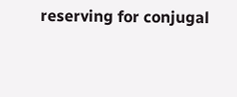reserving for conjugal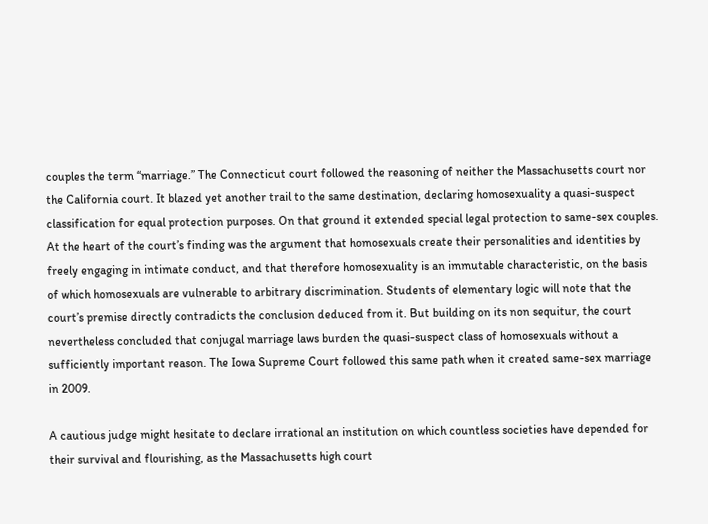couples the term “marriage.” The Connecticut court followed the reasoning of neither the Massachusetts court nor the California court. It blazed yet another trail to the same destination, declaring homosexuality a quasi-suspect classification for equal protection purposes. On that ground it extended special legal protection to same-sex couples. At the heart of the court’s finding was the argument that homosexuals create their personalities and identities by freely engaging in intimate conduct, and that therefore homosexuality is an immutable characteristic, on the basis of which homosexuals are vulnerable to arbitrary discrimination. Students of elementary logic will note that the court’s premise directly contradicts the conclusion deduced from it. But building on its non sequitur, the court nevertheless concluded that conjugal marriage laws burden the quasi-suspect class of homosexuals without a sufficiently important reason. The Iowa Supreme Court followed this same path when it created same-sex marriage in 2009.

A cautious judge might hesitate to declare irrational an institution on which countless societies have depended for their survival and flourishing, as the Massachusetts high court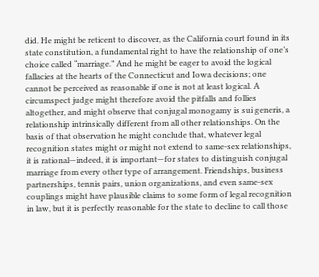did. He might be reticent to discover, as the California court found in its state constitution, a fundamental right to have the relationship of one’s choice called “marriage.” And he might be eager to avoid the logical fallacies at the hearts of the Connecticut and Iowa decisions; one cannot be perceived as reasonable if one is not at least logical. A circumspect judge might therefore avoid the pitfalls and follies altogether, and might observe that conjugal monogamy is sui generis, a relationship intrinsically different from all other relationships. On the basis of that observation he might conclude that, whatever legal recognition states might or might not extend to same-sex relationships, it is rational—indeed, it is important—for states to distinguish conjugal marriage from every other type of arrangement. Friendships, business partnerships, tennis pairs, union organizations, and even same-sex couplings might have plausible claims to some form of legal recognition in law, but it is perfectly reasonable for the state to decline to call those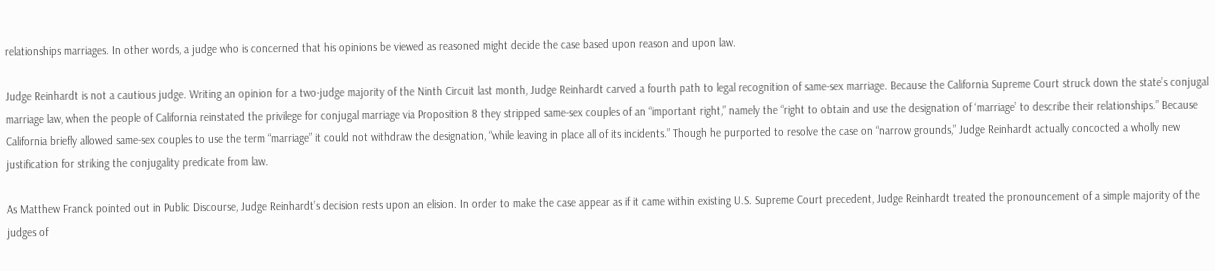relationships marriages. In other words, a judge who is concerned that his opinions be viewed as reasoned might decide the case based upon reason and upon law.

Judge Reinhardt is not a cautious judge. Writing an opinion for a two-judge majority of the Ninth Circuit last month, Judge Reinhardt carved a fourth path to legal recognition of same-sex marriage. Because the California Supreme Court struck down the state’s conjugal marriage law, when the people of California reinstated the privilege for conjugal marriage via Proposition 8 they stripped same-sex couples of an “important right,” namely the “right to obtain and use the designation of ‘marriage’ to describe their relationships.” Because California briefly allowed same-sex couples to use the term “marriage” it could not withdraw the designation, “while leaving in place all of its incidents.” Though he purported to resolve the case on “narrow grounds,” Judge Reinhardt actually concocted a wholly new justification for striking the conjugality predicate from law.

As Matthew Franck pointed out in Public Discourse, Judge Reinhardt’s decision rests upon an elision. In order to make the case appear as if it came within existing U.S. Supreme Court precedent, Judge Reinhardt treated the pronouncement of a simple majority of the judges of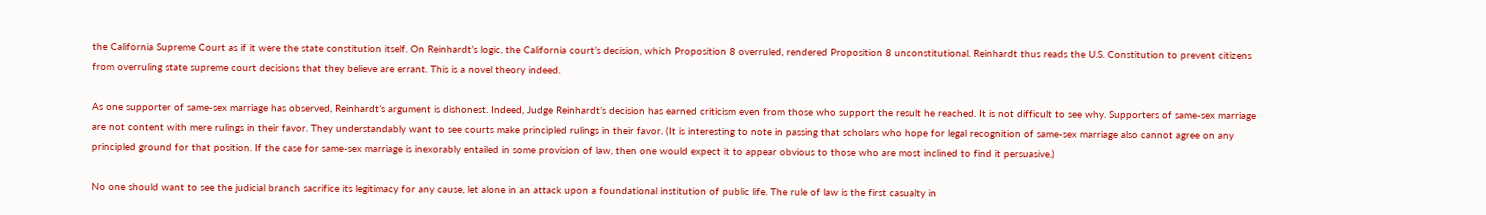the California Supreme Court as if it were the state constitution itself. On Reinhardt’s logic, the California court’s decision, which Proposition 8 overruled, rendered Proposition 8 unconstitutional. Reinhardt thus reads the U.S. Constitution to prevent citizens from overruling state supreme court decisions that they believe are errant. This is a novel theory indeed.

As one supporter of same-sex marriage has observed, Reinhardt’s argument is dishonest. Indeed, Judge Reinhardt’s decision has earned criticism even from those who support the result he reached. It is not difficult to see why. Supporters of same-sex marriage are not content with mere rulings in their favor. They understandably want to see courts make principled rulings in their favor. (It is interesting to note in passing that scholars who hope for legal recognition of same-sex marriage also cannot agree on any principled ground for that position. If the case for same-sex marriage is inexorably entailed in some provision of law, then one would expect it to appear obvious to those who are most inclined to find it persuasive.)

No one should want to see the judicial branch sacrifice its legitimacy for any cause, let alone in an attack upon a foundational institution of public life. The rule of law is the first casualty in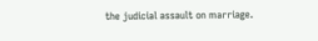the judicial assault on marriage.